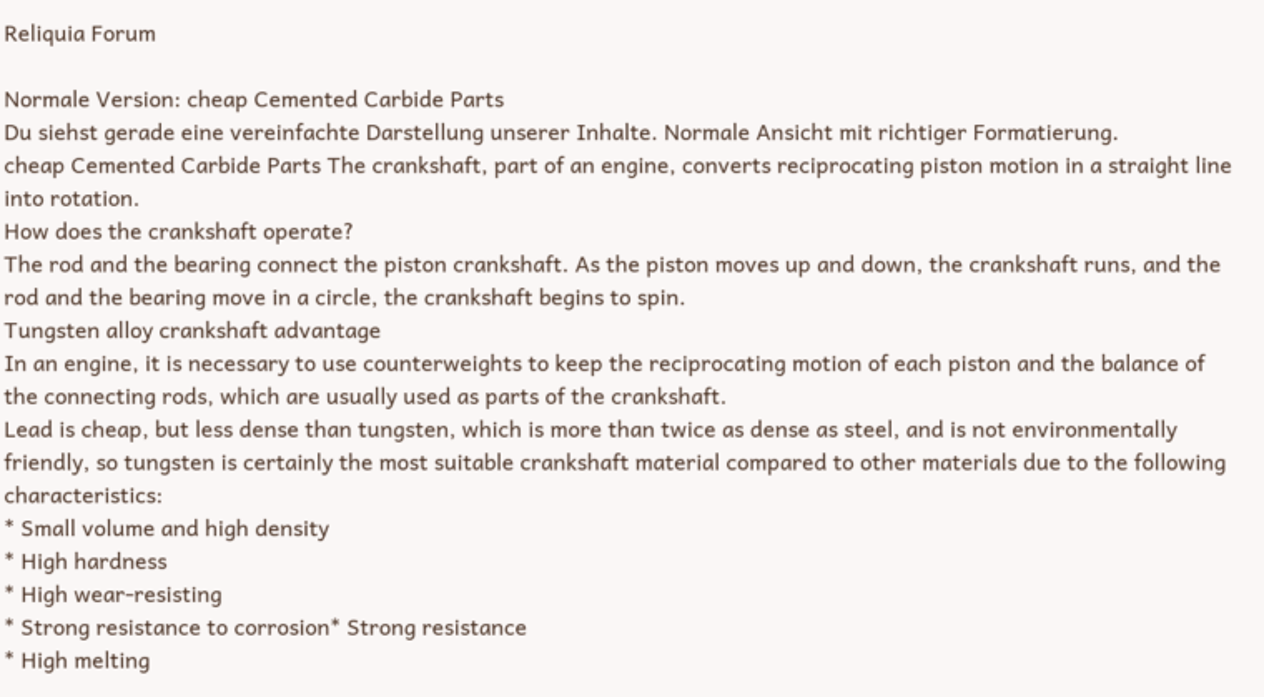Reliquia Forum

Normale Version: cheap Cemented Carbide Parts
Du siehst gerade eine vereinfachte Darstellung unserer Inhalte. Normale Ansicht mit richtiger Formatierung.
cheap Cemented Carbide Parts The crankshaft, part of an engine, converts reciprocating piston motion in a straight line into rotation.
How does the crankshaft operate?
The rod and the bearing connect the piston crankshaft. As the piston moves up and down, the crankshaft runs, and the rod and the bearing move in a circle, the crankshaft begins to spin.
Tungsten alloy crankshaft advantage
In an engine, it is necessary to use counterweights to keep the reciprocating motion of each piston and the balance of the connecting rods, which are usually used as parts of the crankshaft.
Lead is cheap, but less dense than tungsten, which is more than twice as dense as steel, and is not environmentally friendly, so tungsten is certainly the most suitable crankshaft material compared to other materials due to the following characteristics:
* Small volume and high density
* High hardness
* High wear-resisting
* Strong resistance to corrosion* Strong resistance
* High melting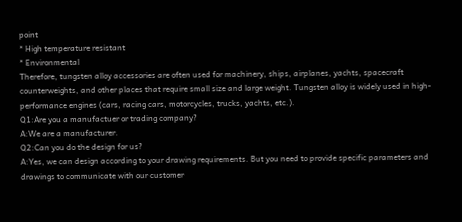point
* High temperature resistant
* Environmental
Therefore, tungsten alloy accessories are often used for machinery, ships, airplanes, yachts, spacecraft counterweights, and other places that require small size and large weight. Tungsten alloy is widely used in high-performance engines (cars, racing cars, motorcycles, trucks, yachts, etc.).
Q1:Are you a manufactuer or trading company?
A:We are a manufacturer.
Q2:Can you do the design for us?
A:Yes, we can design according to your drawing requirements. But you need to provide specific parameters and drawings to communicate with our customer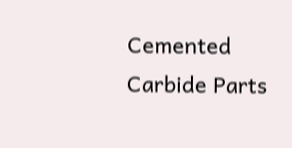Cemented Carbide Parts